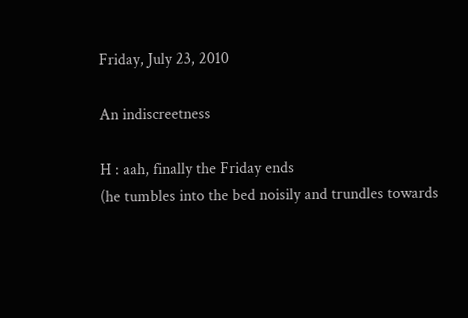Friday, July 23, 2010

An indiscreetness

H : aah, finally the Friday ends
(he tumbles into the bed noisily and trundles towards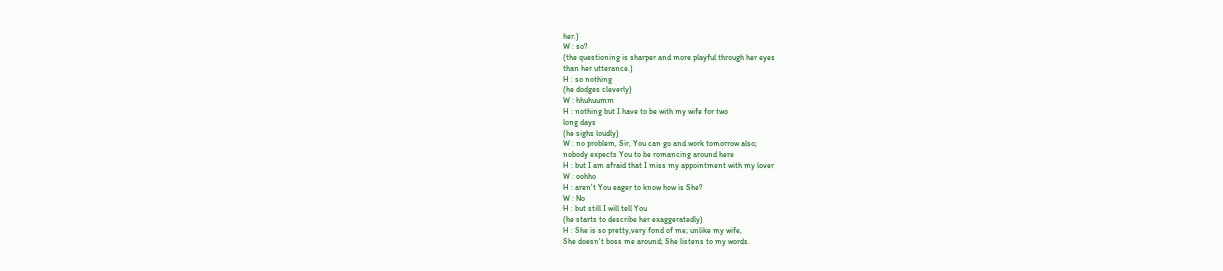her.)
W : so?
(the questioning is sharper and more playful through her eyes
than her utterance.)
H : so nothing
(he dodges cleverly)
W : hhuhuumm
H : nothing but I have to be with my wife for two
long days
(he sighs loudly)
W : no problem, Sir, You can go and work tomorrow also;
nobody expects You to be romancing around here
H : but I am afraid that I miss my appointment with my lover
W : oohho
H : aren't You eager to know how is She?
W : No
H : but still I will tell You
(he starts to describe her exaggeratedly)
H : She is so pretty,very fond of me; unlike my wife,
She doesn't boss me around; She listens to my words.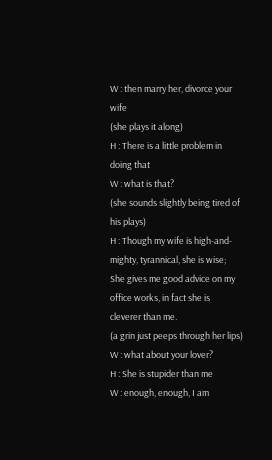W : then marry her, divorce your wife
(she plays it along)
H : There is a little problem in doing that
W : what is that?
(she sounds slightly being tired of his plays)
H : Though my wife is high-and-mighty, tyrannical, she is wise;
She gives me good advice on my office works, in fact she is
cleverer than me.
(a grin just peeps through her lips)
W : what about your lover?
H : She is stupider than me
W : enough, enough, I am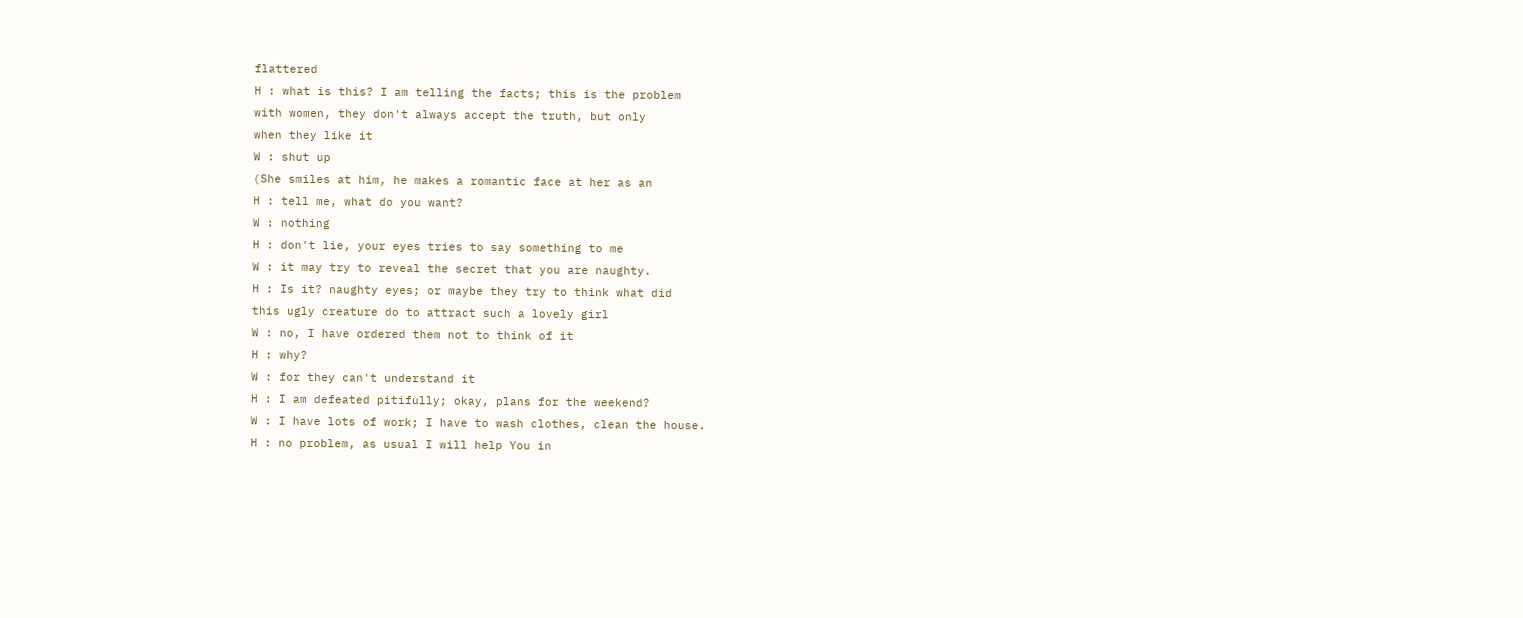flattered
H : what is this? I am telling the facts; this is the problem
with women, they don't always accept the truth, but only
when they like it
W : shut up
(She smiles at him, he makes a romantic face at her as an
H : tell me, what do you want?
W : nothing
H : don't lie, your eyes tries to say something to me
W : it may try to reveal the secret that you are naughty.
H : Is it? naughty eyes; or maybe they try to think what did
this ugly creature do to attract such a lovely girl
W : no, I have ordered them not to think of it
H : why?
W : for they can't understand it
H : I am defeated pitifully; okay, plans for the weekend?
W : I have lots of work; I have to wash clothes, clean the house.
H : no problem, as usual I will help You in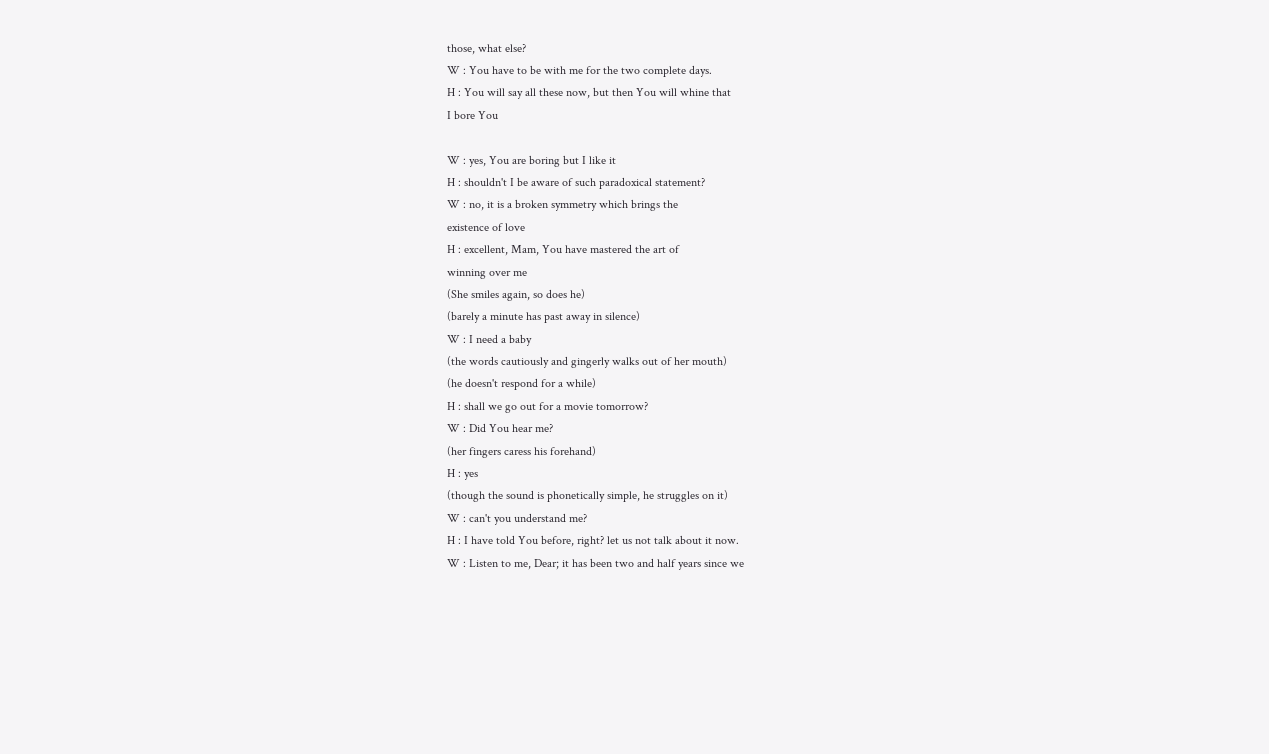those, what else?
W : You have to be with me for the two complete days.
H : You will say all these now, but then You will whine that
I bore You

W : yes, You are boring but I like it
H : shouldn't I be aware of such paradoxical statement?
W : no, it is a broken symmetry which brings the
existence of love
H : excellent, Mam, You have mastered the art of
winning over me
(She smiles again, so does he)
(barely a minute has past away in silence)
W : I need a baby
(the words cautiously and gingerly walks out of her mouth)
(he doesn't respond for a while)
H : shall we go out for a movie tomorrow?
W : Did You hear me?
(her fingers caress his forehand)
H : yes
(though the sound is phonetically simple, he struggles on it)
W : can't you understand me?
H : I have told You before, right? let us not talk about it now.
W : Listen to me, Dear; it has been two and half years since we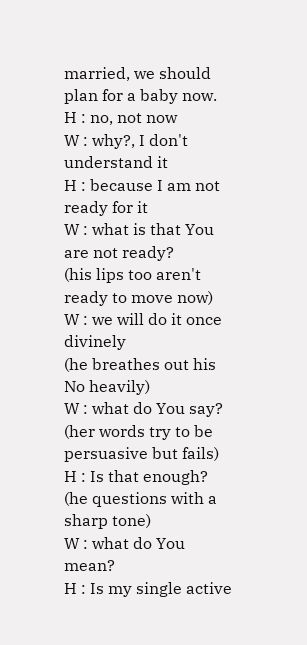married, we should plan for a baby now.
H : no, not now
W : why?, I don't understand it
H : because I am not ready for it
W : what is that You are not ready?
(his lips too aren't ready to move now)
W : we will do it once divinely
(he breathes out his No heavily)
W : what do You say?
(her words try to be persuasive but fails)
H : Is that enough?
(he questions with a sharp tone)
W : what do You mean?
H : Is my single active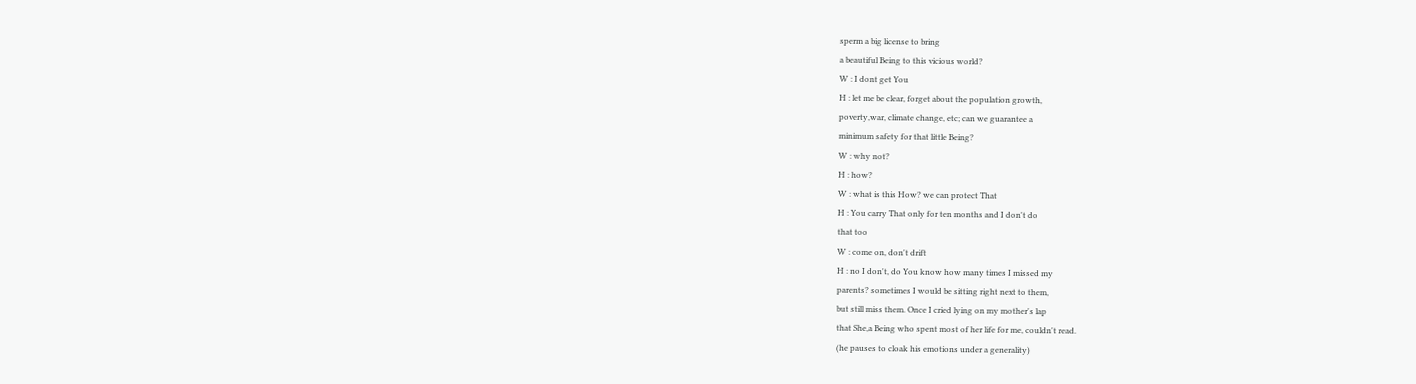sperm a big license to bring
a beautiful Being to this vicious world?
W : I dont get You
H : let me be clear, forget about the population growth,
poverty,war, climate change, etc; can we guarantee a
minimum safety for that little Being?
W : why not?
H : how?
W : what is this How? we can protect That
H : You carry That only for ten months and I don't do
that too
W : come on, don't drift
H : no I don't, do You know how many times I missed my
parents? sometimes I would be sitting right next to them,
but still miss them. Once I cried lying on my mother's lap
that She,a Being who spent most of her life for me, couldn't read.
(he pauses to cloak his emotions under a generality)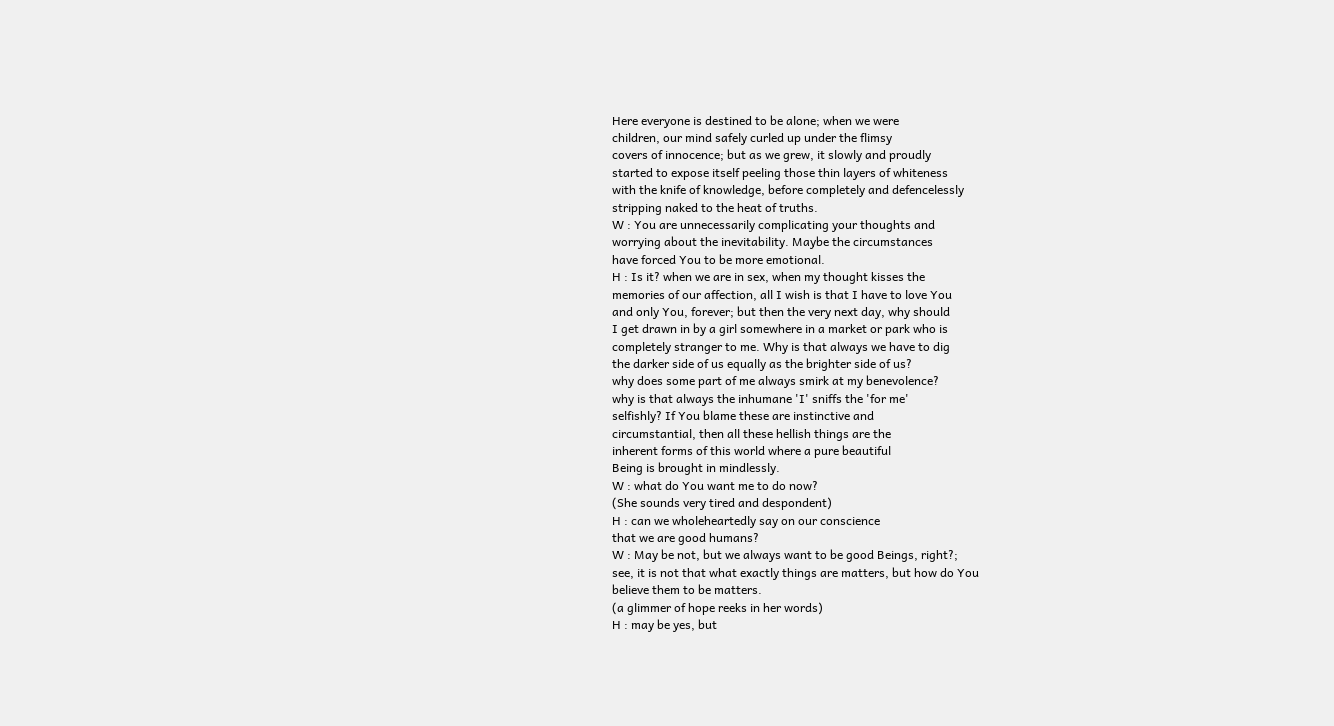Here everyone is destined to be alone; when we were
children, our mind safely curled up under the flimsy
covers of innocence; but as we grew, it slowly and proudly
started to expose itself peeling those thin layers of whiteness
with the knife of knowledge, before completely and defencelessly
stripping naked to the heat of truths.
W : You are unnecessarily complicating your thoughts and
worrying about the inevitability. Maybe the circumstances
have forced You to be more emotional.
H : Is it? when we are in sex, when my thought kisses the
memories of our affection, all I wish is that I have to love You
and only You, forever; but then the very next day, why should
I get drawn in by a girl somewhere in a market or park who is
completely stranger to me. Why is that always we have to dig
the darker side of us equally as the brighter side of us?
why does some part of me always smirk at my benevolence?
why is that always the inhumane 'I' sniffs the 'for me'
selfishly? If You blame these are instinctive and
circumstantial, then all these hellish things are the
inherent forms of this world where a pure beautiful
Being is brought in mindlessly.
W : what do You want me to do now?
(She sounds very tired and despondent)
H : can we wholeheartedly say on our conscience
that we are good humans?
W : May be not, but we always want to be good Beings, right?;
see, it is not that what exactly things are matters, but how do You
believe them to be matters.
(a glimmer of hope reeks in her words)
H : may be yes, but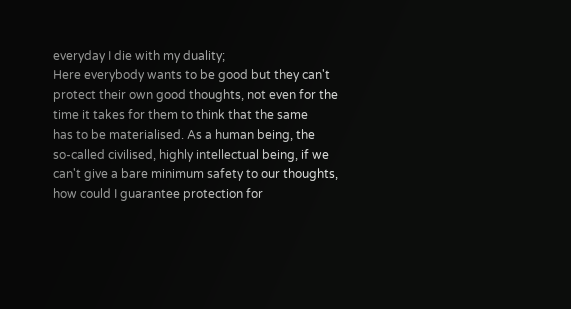everyday I die with my duality;
Here everybody wants to be good but they can't
protect their own good thoughts, not even for the
time it takes for them to think that the same
has to be materialised. As a human being, the
so-called civilised, highly intellectual being, if we
can't give a bare minimum safety to our thoughts,
how could I guarantee protection for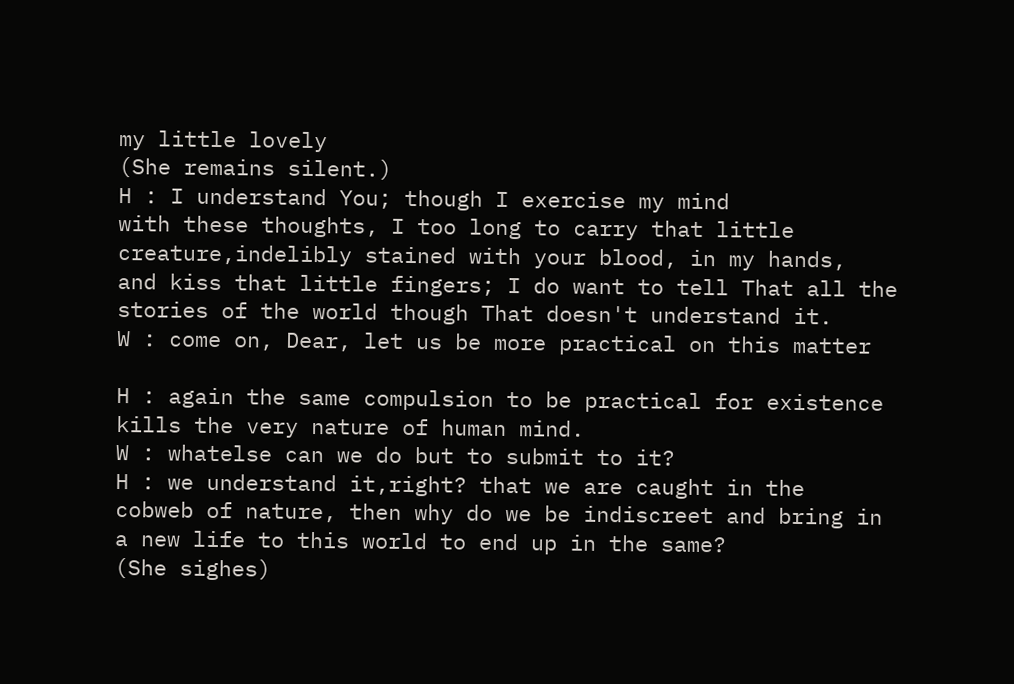my little lovely
(She remains silent.)
H : I understand You; though I exercise my mind
with these thoughts, I too long to carry that little
creature,indelibly stained with your blood, in my hands,
and kiss that little fingers; I do want to tell That all the
stories of the world though That doesn't understand it.
W : come on, Dear, let us be more practical on this matter

H : again the same compulsion to be practical for existence
kills the very nature of human mind.
W : whatelse can we do but to submit to it?
H : we understand it,right? that we are caught in the
cobweb of nature, then why do we be indiscreet and bring in
a new life to this world to end up in the same?
(She sighes)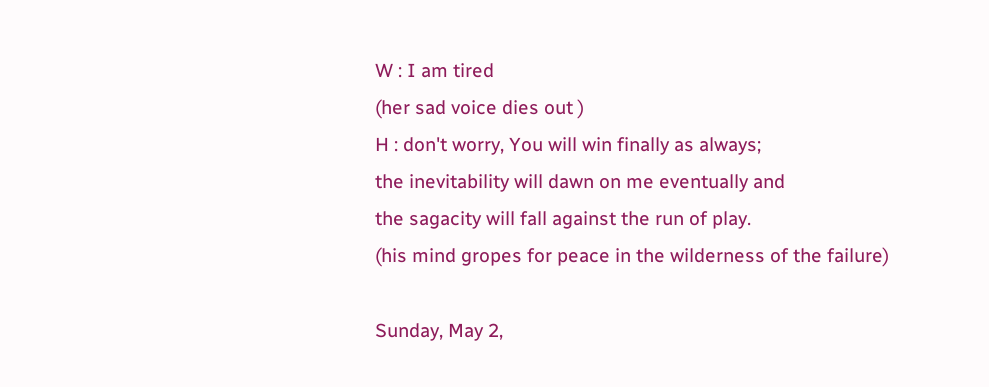W : I am tired
(her sad voice dies out )
H : don't worry, You will win finally as always;
the inevitability will dawn on me eventually and
the sagacity will fall against the run of play.
(his mind gropes for peace in the wilderness of the failure)

Sunday, May 2,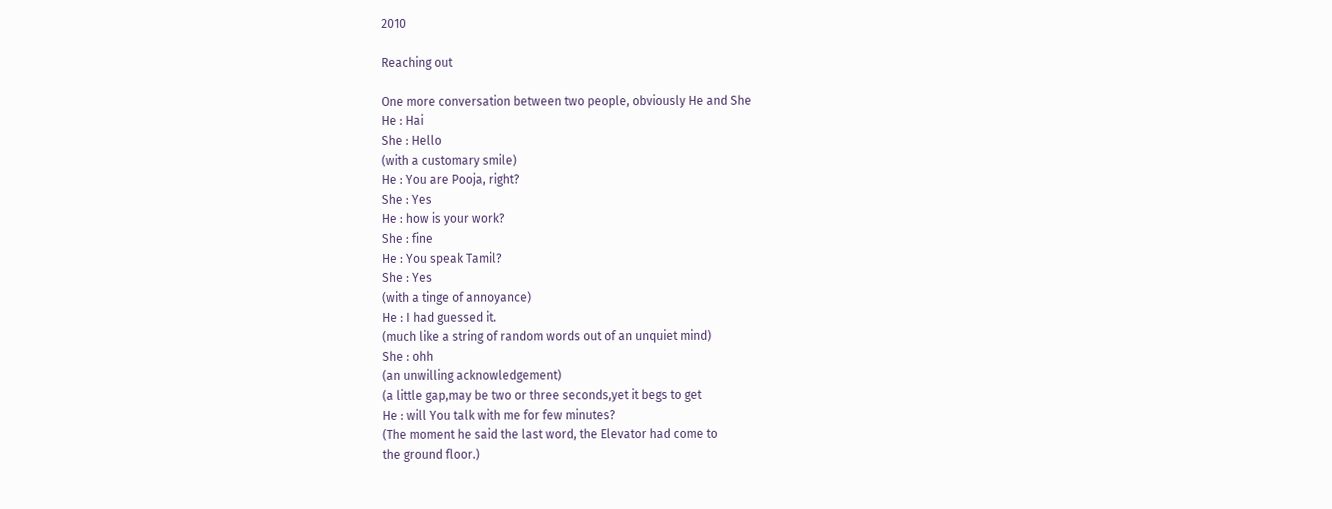2010

Reaching out

One more conversation between two people, obviously He and She
He : Hai
She : Hello
(with a customary smile)
He : You are Pooja, right?
She : Yes
He : how is your work?
She : fine
He : You speak Tamil?
She : Yes
(with a tinge of annoyance)
He : I had guessed it.
(much like a string of random words out of an unquiet mind)
She : ohh
(an unwilling acknowledgement)
(a little gap,may be two or three seconds,yet it begs to get
He : will You talk with me for few minutes?
(The moment he said the last word, the Elevator had come to
the ground floor.)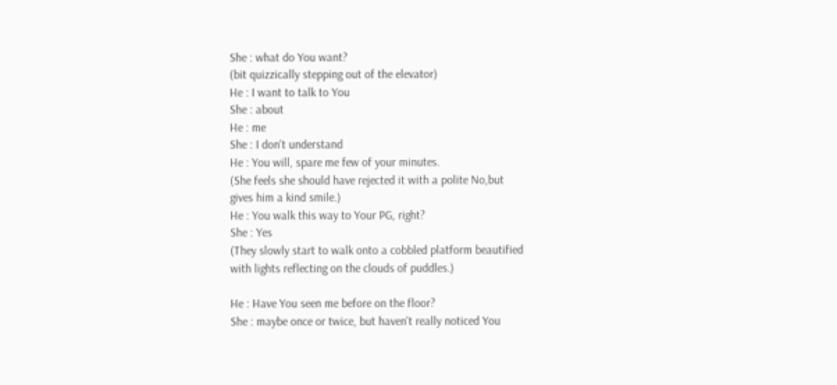She : what do You want?
(bit quizzically stepping out of the elevator)
He : I want to talk to You
She : about
He : me
She : I don't understand
He : You will, spare me few of your minutes.
(She feels she should have rejected it with a polite No,but
gives him a kind smile.)
He : You walk this way to Your PG, right?
She : Yes
(They slowly start to walk onto a cobbled platform beautified
with lights reflecting on the clouds of puddles.)

He : Have You seen me before on the floor?
She : maybe once or twice, but haven't really noticed You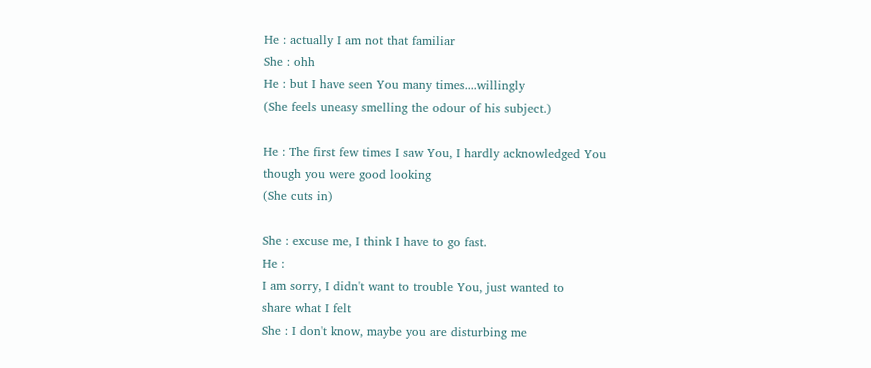He : actually I am not that familiar
She : ohh
He : but I have seen You many times....willingly
(She feels uneasy smelling the odour of his subject.)

He : The first few times I saw You, I hardly acknowledged You
though you were good looking
(She cuts in)

She : excuse me, I think I have to go fast.
He :
I am sorry, I didn't want to trouble You, just wanted to
share what I felt
She : I don't know, maybe you are disturbing me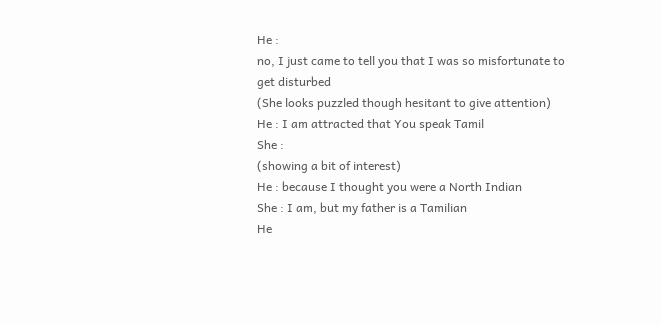He :
no, I just came to tell you that I was so misfortunate to
get disturbed
(She looks puzzled though hesitant to give attention)
He : I am attracted that You speak Tamil
She :
(showing a bit of interest)
He : because I thought you were a North Indian
She : I am, but my father is a Tamilian
He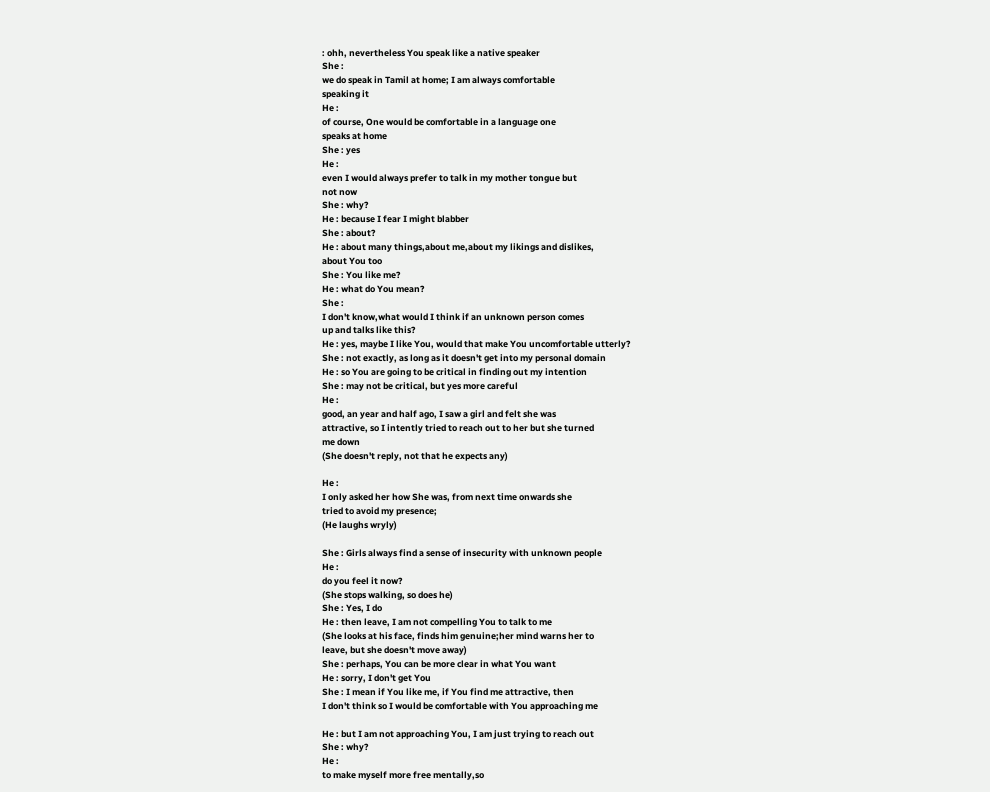: ohh, nevertheless You speak like a native speaker
She :
we do speak in Tamil at home; I am always comfortable
speaking it
He :
of course, One would be comfortable in a language one
speaks at home
She : yes
He :
even I would always prefer to talk in my mother tongue but
not now
She : why?
He : because I fear I might blabber
She : about?
He : about many things,about me,about my likings and dislikes,
about You too
She : You like me?
He : what do You mean?
She :
I don't know,what would I think if an unknown person comes
up and talks like this?
He : yes, maybe I like You, would that make You uncomfortable utterly?
She : not exactly, as long as it doesn't get into my personal domain
He : so You are going to be critical in finding out my intention
She : may not be critical, but yes more careful
He :
good, an year and half ago, I saw a girl and felt she was
attractive, so I intently tried to reach out to her but she turned
me down
(She doesn't reply, not that he expects any)

He :
I only asked her how She was, from next time onwards she
tried to avoid my presence;
(He laughs wryly)

She : Girls always find a sense of insecurity with unknown people
He :
do you feel it now?
(She stops walking, so does he)
She : Yes, I do
He : then leave, I am not compelling You to talk to me
(She looks at his face, finds him genuine;her mind warns her to
leave, but she doesn't move away)
She : perhaps, You can be more clear in what You want
He : sorry, I don't get You
She : I mean if You like me, if You find me attractive, then
I don't think so I would be comfortable with You approaching me

He : but I am not approaching You, I am just trying to reach out
She : why?
He :
to make myself more free mentally,so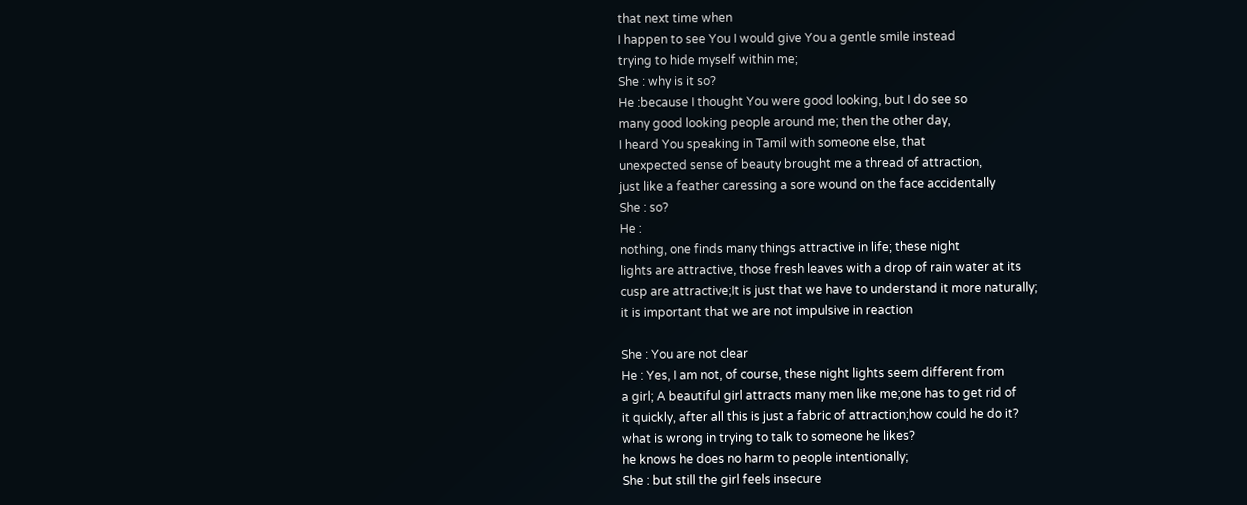that next time when
I happen to see You I would give You a gentle smile instead
trying to hide myself within me;
She : why is it so?
He :because I thought You were good looking, but I do see so
many good looking people around me; then the other day,
I heard You speaking in Tamil with someone else, that
unexpected sense of beauty brought me a thread of attraction,
just like a feather caressing a sore wound on the face accidentally
She : so?
He :
nothing, one finds many things attractive in life; these night
lights are attractive, those fresh leaves with a drop of rain water at its
cusp are attractive;It is just that we have to understand it more naturally;
it is important that we are not impulsive in reaction

She : You are not clear
He : Yes, I am not, of course, these night lights seem different from
a girl; A beautiful girl attracts many men like me;one has to get rid of
it quickly, after all this is just a fabric of attraction;how could he do it?
what is wrong in trying to talk to someone he likes?
he knows he does no harm to people intentionally;
She : but still the girl feels insecure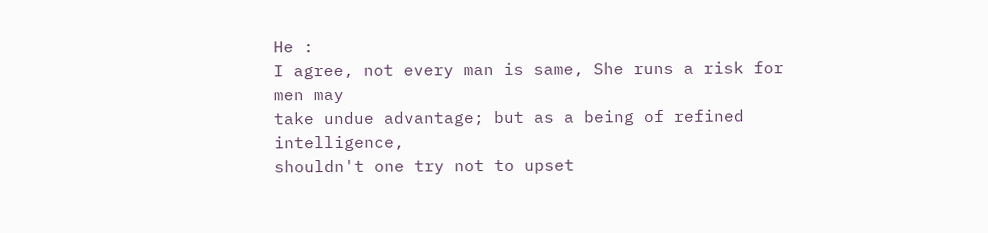He :
I agree, not every man is same, She runs a risk for men may
take undue advantage; but as a being of refined intelligence,
shouldn't one try not to upset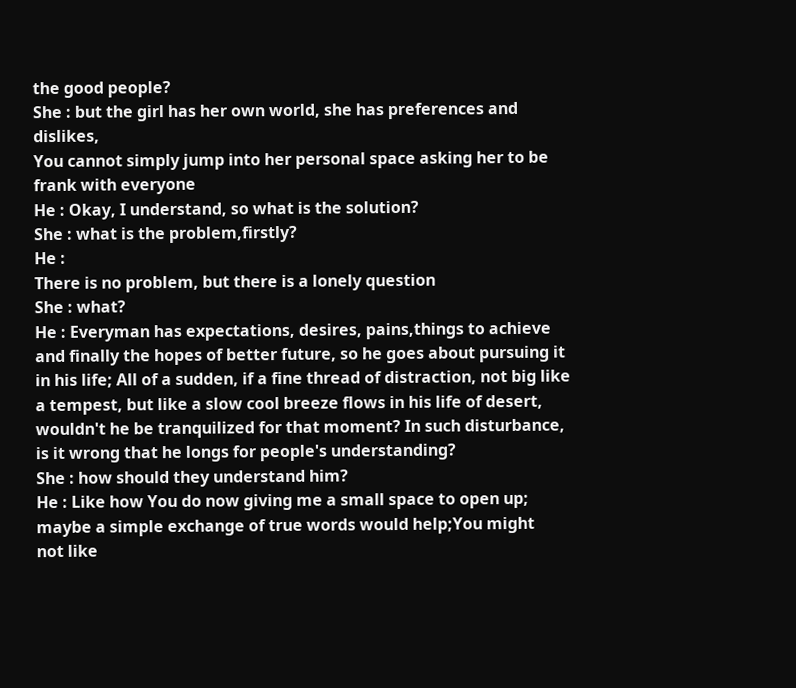the good people?
She : but the girl has her own world, she has preferences and dislikes,
You cannot simply jump into her personal space asking her to be
frank with everyone
He : Okay, I understand, so what is the solution?
She : what is the problem,firstly?
He :
There is no problem, but there is a lonely question
She : what?
He : Everyman has expectations, desires, pains,things to achieve
and finally the hopes of better future, so he goes about pursuing it
in his life; All of a sudden, if a fine thread of distraction, not big like
a tempest, but like a slow cool breeze flows in his life of desert,
wouldn't he be tranquilized for that moment? In such disturbance,
is it wrong that he longs for people's understanding?
She : how should they understand him?
He : Like how You do now giving me a small space to open up;
maybe a simple exchange of true words would help;You might
not like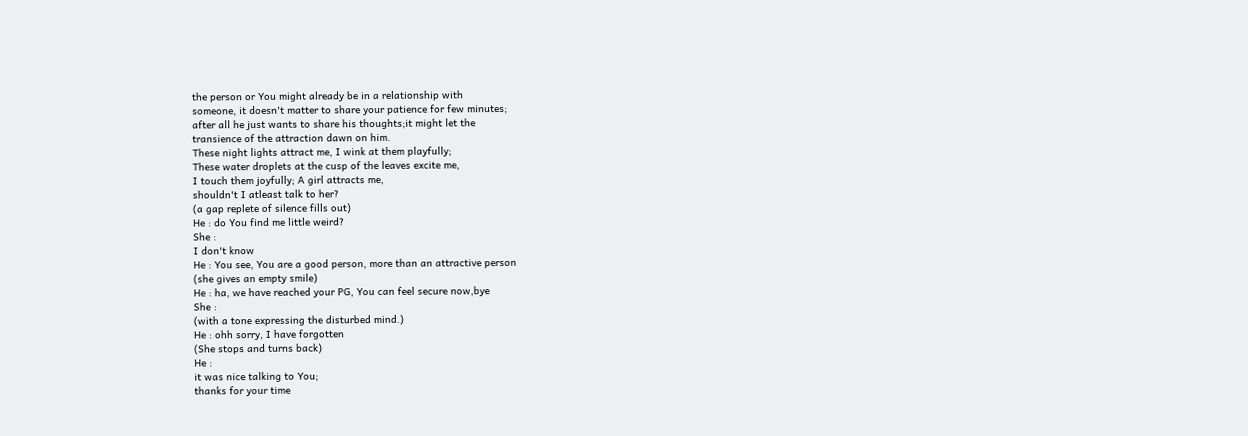the person or You might already be in a relationship with
someone, it doesn't matter to share your patience for few minutes;
after all he just wants to share his thoughts;it might let the
transience of the attraction dawn on him.
These night lights attract me, I wink at them playfully;
These water droplets at the cusp of the leaves excite me,
I touch them joyfully; A girl attracts me,
shouldn't I atleast talk to her?
(a gap replete of silence fills out)
He : do You find me little weird?
She :
I don't know
He : You see, You are a good person, more than an attractive person
(she gives an empty smile)
He : ha, we have reached your PG, You can feel secure now,bye
She :
(with a tone expressing the disturbed mind.)
He : ohh sorry, I have forgotten
(She stops and turns back)
He :
it was nice talking to You;
thanks for your time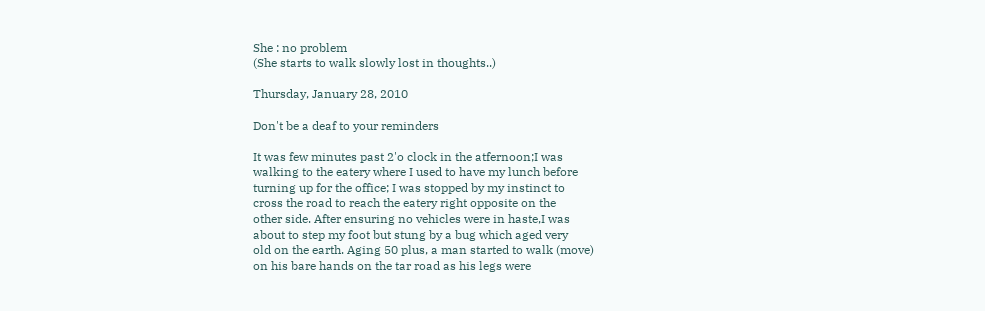She : no problem
(She starts to walk slowly lost in thoughts..)

Thursday, January 28, 2010

Don't be a deaf to your reminders

It was few minutes past 2'o clock in the atfernoon;I was
walking to the eatery where I used to have my lunch before
turning up for the office; I was stopped by my instinct to
cross the road to reach the eatery right opposite on the
other side. After ensuring no vehicles were in haste,I was
about to step my foot but stung by a bug which aged very
old on the earth. Aging 50 plus, a man started to walk (move)
on his bare hands on the tar road as his legs were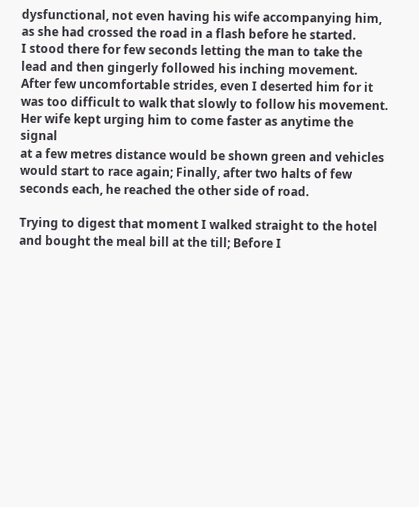dysfunctional, not even having his wife accompanying him,
as she had crossed the road in a flash before he started.
I stood there for few seconds letting the man to take the
lead and then gingerly followed his inching movement.
After few uncomfortable strides, even I deserted him for it
was too difficult to walk that slowly to follow his movement.
Her wife kept urging him to come faster as anytime the signal
at a few metres distance would be shown green and vehicles
would start to race again; Finally, after two halts of few
seconds each, he reached the other side of road.

Trying to digest that moment I walked straight to the hotel
and bought the meal bill at the till; Before I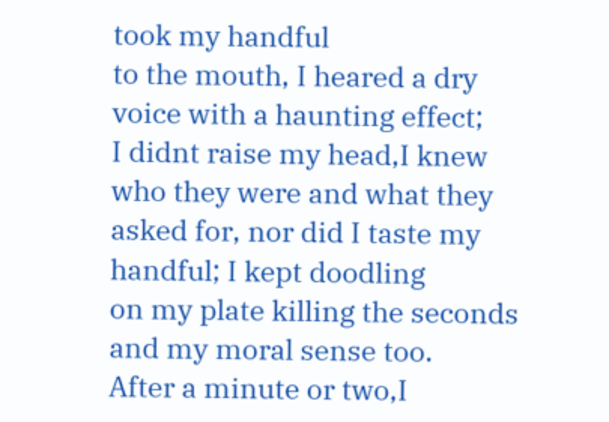took my handful
to the mouth, I heared a dry voice with a haunting effect;
I didnt raise my head,I knew who they were and what they
asked for, nor did I taste my handful; I kept doodling
on my plate killing the seconds and my moral sense too.
After a minute or two,I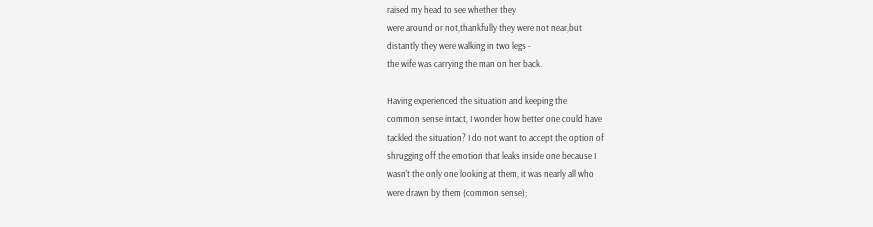raised my head to see whether they
were around or not,thankfully they were not near,but
distantly they were walking in two legs -
the wife was carrying the man on her back.

Having experienced the situation and keeping the
common sense intact, I wonder how better one could have
tackled the situation? I do not want to accept the option of
shrugging off the emotion that leaks inside one because I
wasn't the only one looking at them, it was nearly all who
were drawn by them (common sense);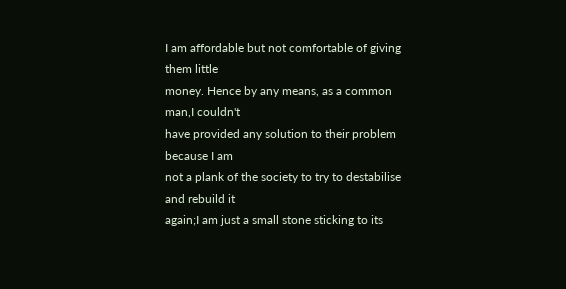I am affordable but not comfortable of giving them little
money. Hence by any means, as a common man,I couldn't
have provided any solution to their problem because I am
not a plank of the society to try to destabilise and rebuild it
again;I am just a small stone sticking to its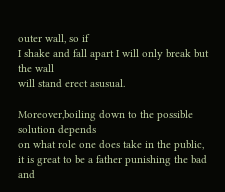outer wall, so if
I shake and fall apart I will only break but the wall
will stand erect asusual.

Moreover,boiling down to the possible solution depends
on what role one does take in the public,
it is great to be a father punishing the bad and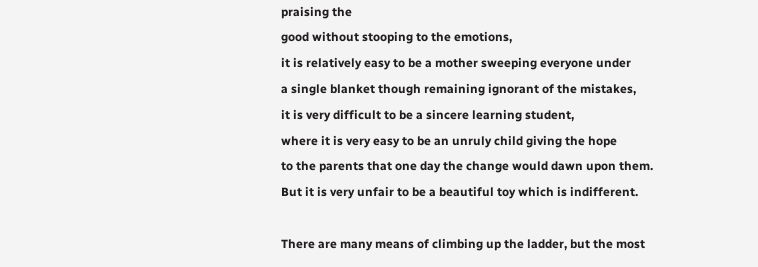praising the
good without stooping to the emotions,
it is relatively easy to be a mother sweeping everyone under
a single blanket though remaining ignorant of the mistakes,
it is very difficult to be a sincere learning student,
where it is very easy to be an unruly child giving the hope
to the parents that one day the change would dawn upon them.
But it is very unfair to be a beautiful toy which is indifferent.

There are many means of climbing up the ladder, but the most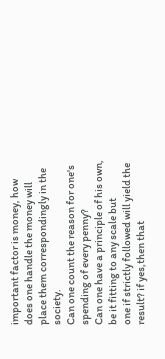important factor is money, how does one handle the money will
place them correspondingly in the society.
Can one count the reason for one's spending of every penny?
Can one have a principle of his own, be it fitting to any scale but
one if strictly followed will yield the result? if yes,then that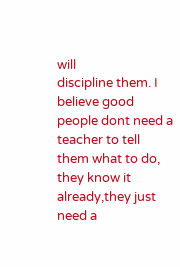will
discipline them. I believe good people dont need a teacher to tell
them what to do, they know it already,they just need a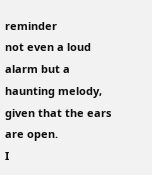reminder
not even a loud alarm but a haunting melody,
given that the ears are open.
I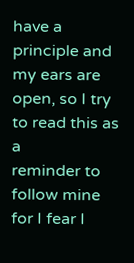have a principle and my ears are open, so I try to read this as a
reminder to follow mine for I fear I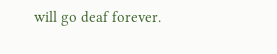will go deaf forever.